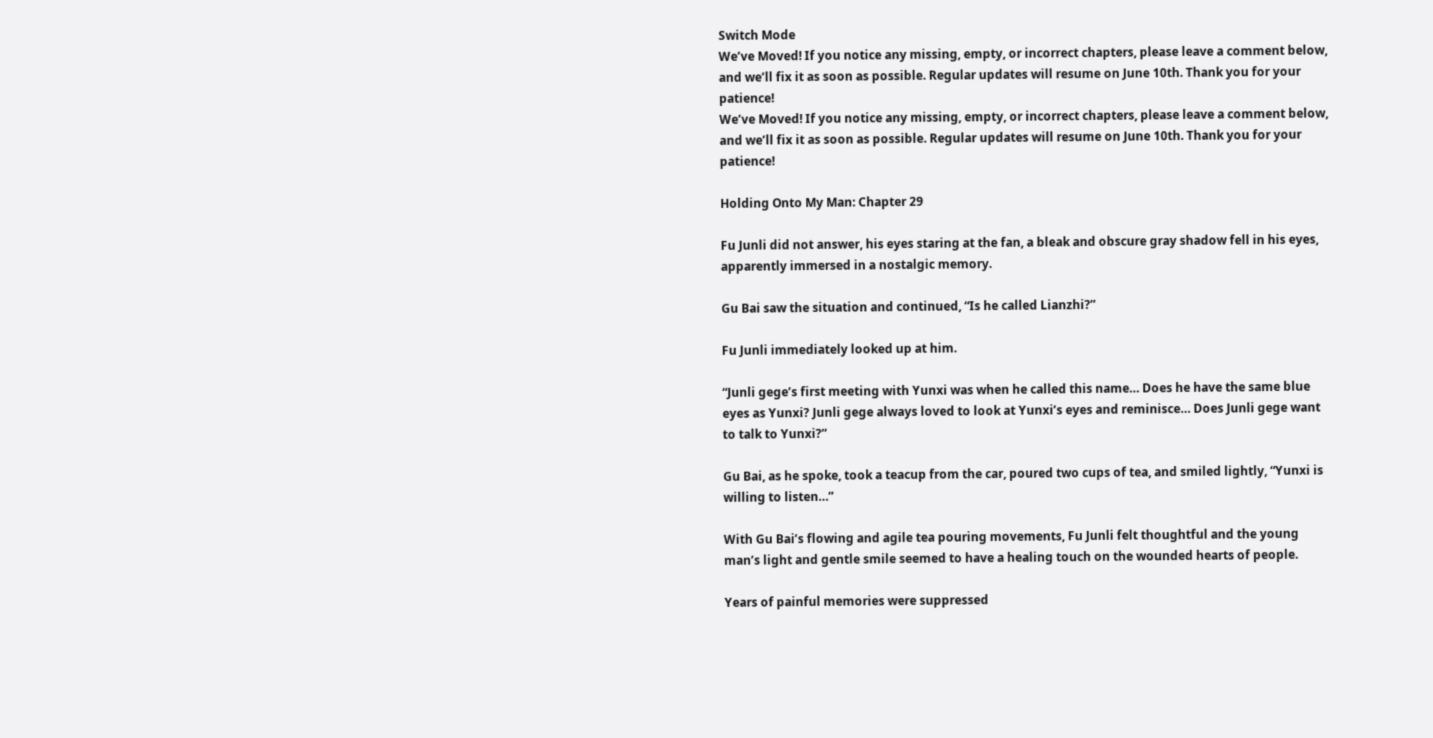Switch Mode
We’ve Moved! If you notice any missing, empty, or incorrect chapters, please leave a comment below, and we’ll fix it as soon as possible. Regular updates will resume on June 10th. Thank you for your patience!
We’ve Moved! If you notice any missing, empty, or incorrect chapters, please leave a comment below, and we’ll fix it as soon as possible. Regular updates will resume on June 10th. Thank you for your patience!

Holding Onto My Man: Chapter 29

Fu Junli did not answer, his eyes staring at the fan, a bleak and obscure gray shadow fell in his eyes, apparently immersed in a nostalgic memory.

Gu Bai saw the situation and continued, “Is he called Lianzhi?”

Fu Junli immediately looked up at him.

“Junli gege’s first meeting with Yunxi was when he called this name… Does he have the same blue eyes as Yunxi? Junli gege always loved to look at Yunxi’s eyes and reminisce… Does Junli gege want to talk to Yunxi?”

Gu Bai, as he spoke, took a teacup from the car, poured two cups of tea, and smiled lightly, “Yunxi is willing to listen…”

With Gu Bai’s flowing and agile tea pouring movements, Fu Junli felt thoughtful and the young man’s light and gentle smile seemed to have a healing touch on the wounded hearts of people.

Years of painful memories were suppressed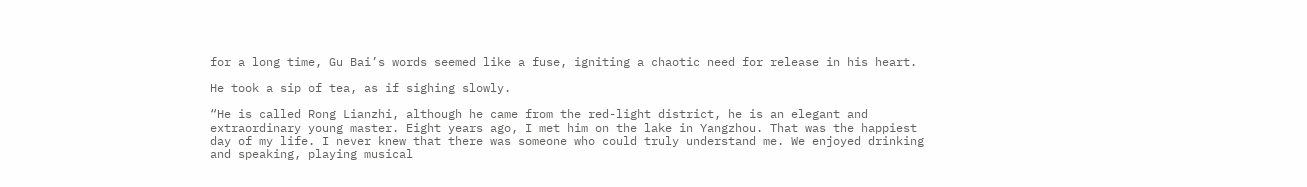for a long time, Gu Bai’s words seemed like a fuse, igniting a chaotic need for release in his heart.

He took a sip of tea, as if sighing slowly.

“He is called Rong Lianzhi, although he came from the red-light district, he is an elegant and extraordinary young master. Eight years ago, I met him on the lake in Yangzhou. That was the happiest day of my life. I never knew that there was someone who could truly understand me. We enjoyed drinking and speaking, playing musical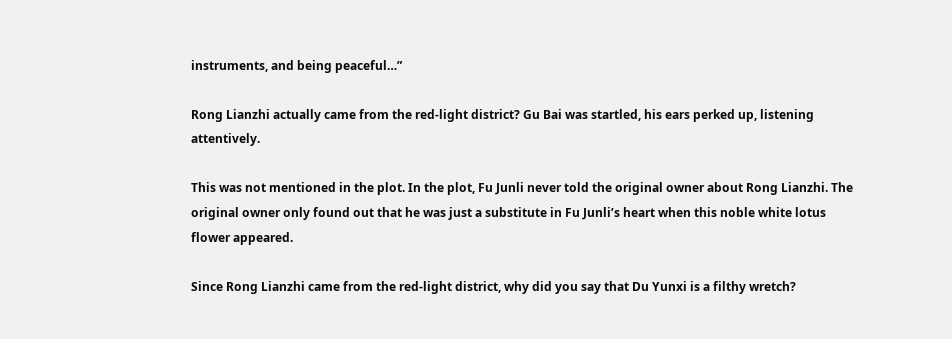instruments, and being peaceful…”

Rong Lianzhi actually came from the red-light district? Gu Bai was startled, his ears perked up, listening attentively.

This was not mentioned in the plot. In the plot, Fu Junli never told the original owner about Rong Lianzhi. The original owner only found out that he was just a substitute in Fu Junli’s heart when this noble white lotus flower appeared.

Since Rong Lianzhi came from the red-light district, why did you say that Du Yunxi is a filthy wretch?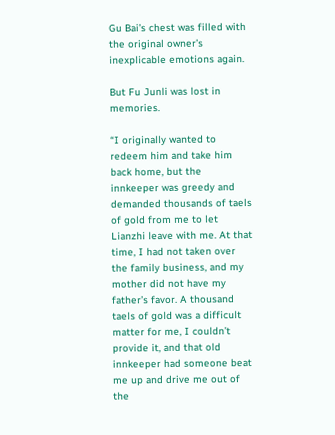Gu Bai’s chest was filled with the original owner’s inexplicable emotions again.

But Fu Junli was lost in memories.

“I originally wanted to redeem him and take him back home, but the innkeeper was greedy and demanded thousands of taels of gold from me to let Lianzhi leave with me. At that time, I had not taken over the family business, and my mother did not have my father’s favor. A thousand taels of gold was a difficult matter for me, I couldn’t provide it, and that old innkeeper had someone beat me up and drive me out of the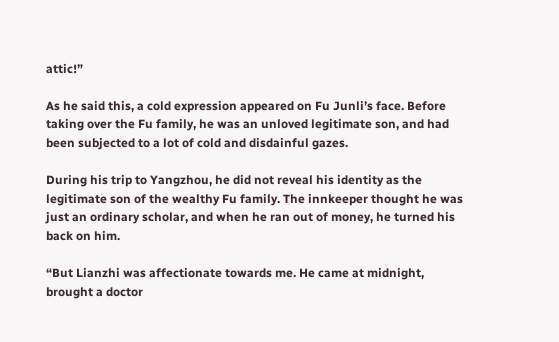attic!”

As he said this, a cold expression appeared on Fu Junli’s face. Before taking over the Fu family, he was an unloved legitimate son, and had been subjected to a lot of cold and disdainful gazes.

During his trip to Yangzhou, he did not reveal his identity as the legitimate son of the wealthy Fu family. The innkeeper thought he was just an ordinary scholar, and when he ran out of money, he turned his back on him.

“But Lianzhi was affectionate towards me. He came at midnight, brought a doctor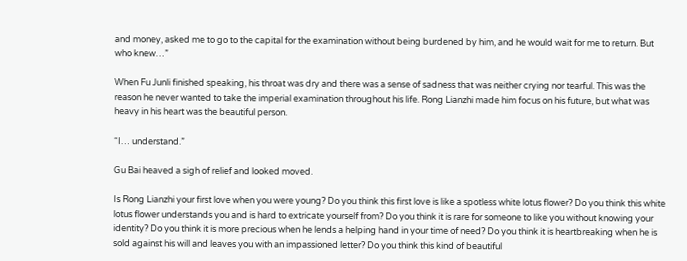and money, asked me to go to the capital for the examination without being burdened by him, and he would wait for me to return. But who knew…”

When Fu Junli finished speaking, his throat was dry and there was a sense of sadness that was neither crying nor tearful. This was the reason he never wanted to take the imperial examination throughout his life. Rong Lianzhi made him focus on his future, but what was heavy in his heart was the beautiful person.

“I… understand.”

Gu Bai heaved a sigh of relief and looked moved.

Is Rong Lianzhi your first love when you were young? Do you think this first love is like a spotless white lotus flower? Do you think this white lotus flower understands you and is hard to extricate yourself from? Do you think it is rare for someone to like you without knowing your identity? Do you think it is more precious when he lends a helping hand in your time of need? Do you think it is heartbreaking when he is sold against his will and leaves you with an impassioned letter? Do you think this kind of beautiful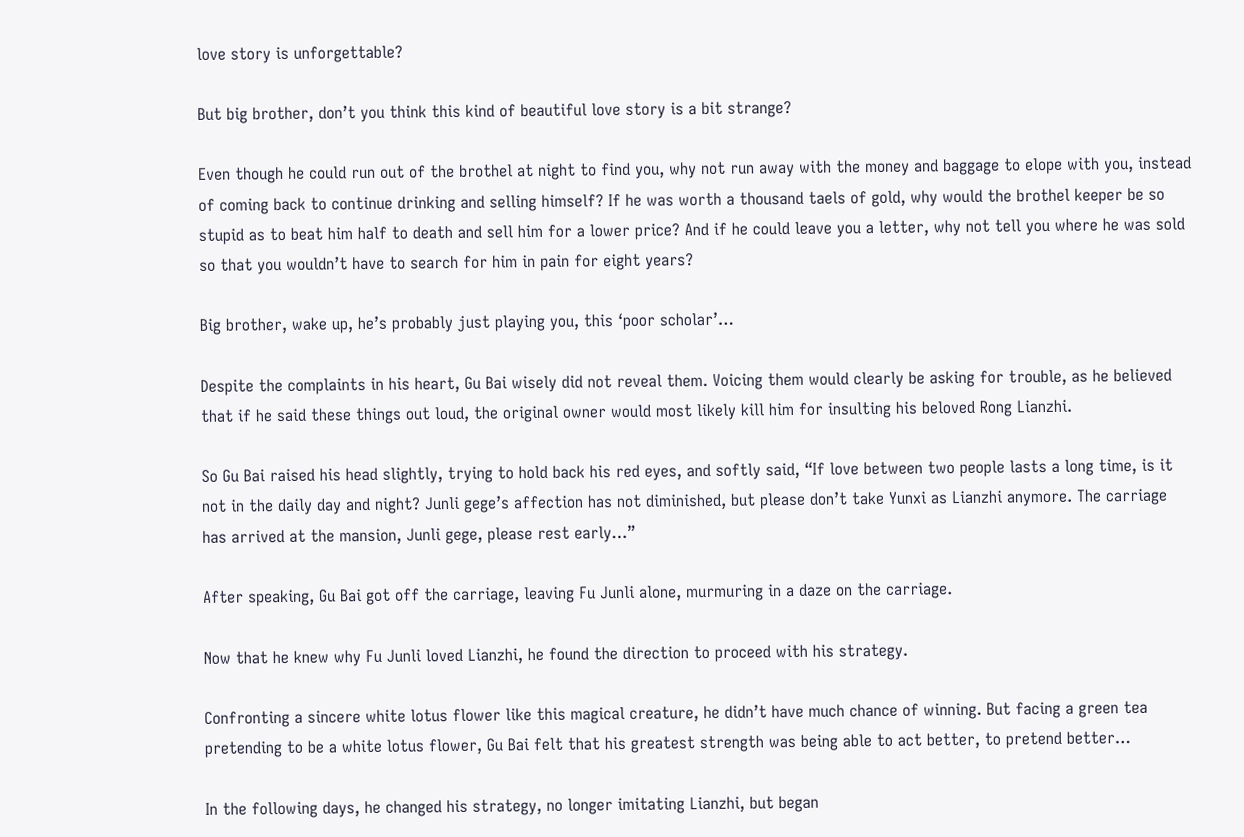love story is unforgettable?

But big brother, don’t you think this kind of beautiful love story is a bit strange?

Even though he could run out of the brothel at night to find you, why not run away with the money and baggage to elope with you, instead of coming back to continue drinking and selling himself? If he was worth a thousand taels of gold, why would the brothel keeper be so stupid as to beat him half to death and sell him for a lower price? And if he could leave you a letter, why not tell you where he was sold so that you wouldn’t have to search for him in pain for eight years?

Big brother, wake up, he’s probably just playing you, this ‘poor scholar’…

Despite the complaints in his heart, Gu Bai wisely did not reveal them. Voicing them would clearly be asking for trouble, as he believed that if he said these things out loud, the original owner would most likely kill him for insulting his beloved Rong Lianzhi.

So Gu Bai raised his head slightly, trying to hold back his red eyes, and softly said, “If love between two people lasts a long time, is it not in the daily day and night? Junli gege’s affection has not diminished, but please don’t take Yunxi as Lianzhi anymore. The carriage has arrived at the mansion, Junli gege, please rest early…”

After speaking, Gu Bai got off the carriage, leaving Fu Junli alone, murmuring in a daze on the carriage.

Now that he knew why Fu Junli loved Lianzhi, he found the direction to proceed with his strategy.

Confronting a sincere white lotus flower like this magical creature, he didn’t have much chance of winning. But facing a green tea pretending to be a white lotus flower, Gu Bai felt that his greatest strength was being able to act better, to pretend better…

In the following days, he changed his strategy, no longer imitating Lianzhi, but began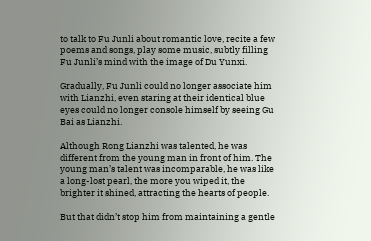to talk to Fu Junli about romantic love, recite a few poems and songs, play some music, subtly filling Fu Junli’s mind with the image of Du Yunxi.

Gradually, Fu Junli could no longer associate him with Lianzhi, even staring at their identical blue eyes could no longer console himself by seeing Gu Bai as Lianzhi.

Although Rong Lianzhi was talented, he was different from the young man in front of him. The young man’s talent was incomparable, he was like a long-lost pearl, the more you wiped it, the brighter it shined, attracting the hearts of people.

But that didn’t stop him from maintaining a gentle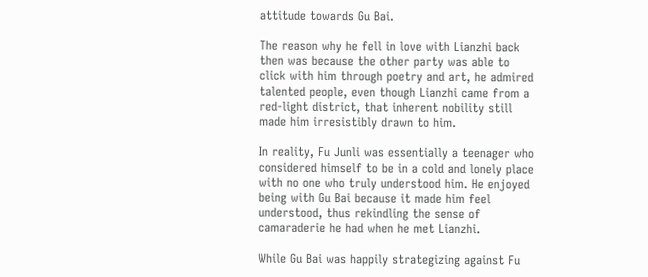attitude towards Gu Bai.

The reason why he fell in love with Lianzhi back then was because the other party was able to click with him through poetry and art, he admired talented people, even though Lianzhi came from a red-light district, that inherent nobility still made him irresistibly drawn to him.

In reality, Fu Junli was essentially a teenager who considered himself to be in a cold and lonely place with no one who truly understood him. He enjoyed being with Gu Bai because it made him feel understood, thus rekindling the sense of camaraderie he had when he met Lianzhi.

While Gu Bai was happily strategizing against Fu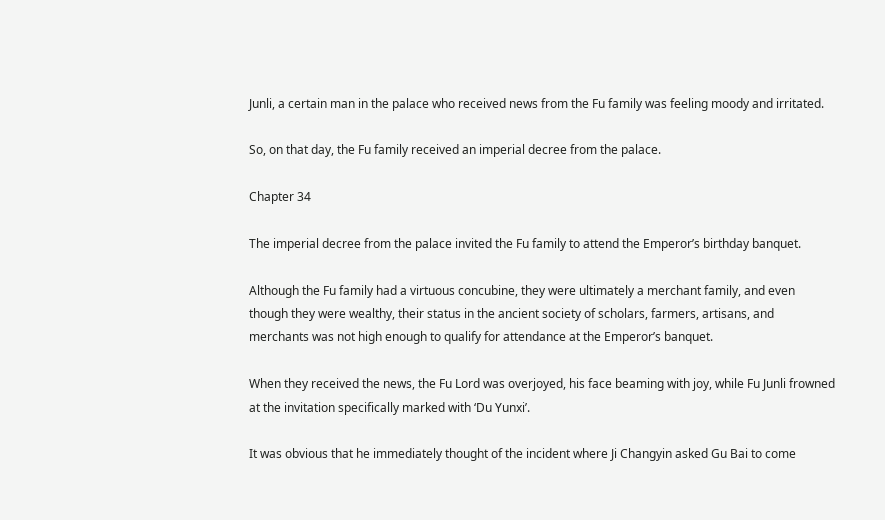Junli, a certain man in the palace who received news from the Fu family was feeling moody and irritated.

So, on that day, the Fu family received an imperial decree from the palace.

Chapter 34

The imperial decree from the palace invited the Fu family to attend the Emperor’s birthday banquet.

Although the Fu family had a virtuous concubine, they were ultimately a merchant family, and even though they were wealthy, their status in the ancient society of scholars, farmers, artisans, and merchants was not high enough to qualify for attendance at the Emperor’s banquet.

When they received the news, the Fu Lord was overjoyed, his face beaming with joy, while Fu Junli frowned at the invitation specifically marked with ‘Du Yunxi’.

It was obvious that he immediately thought of the incident where Ji Changyin asked Gu Bai to come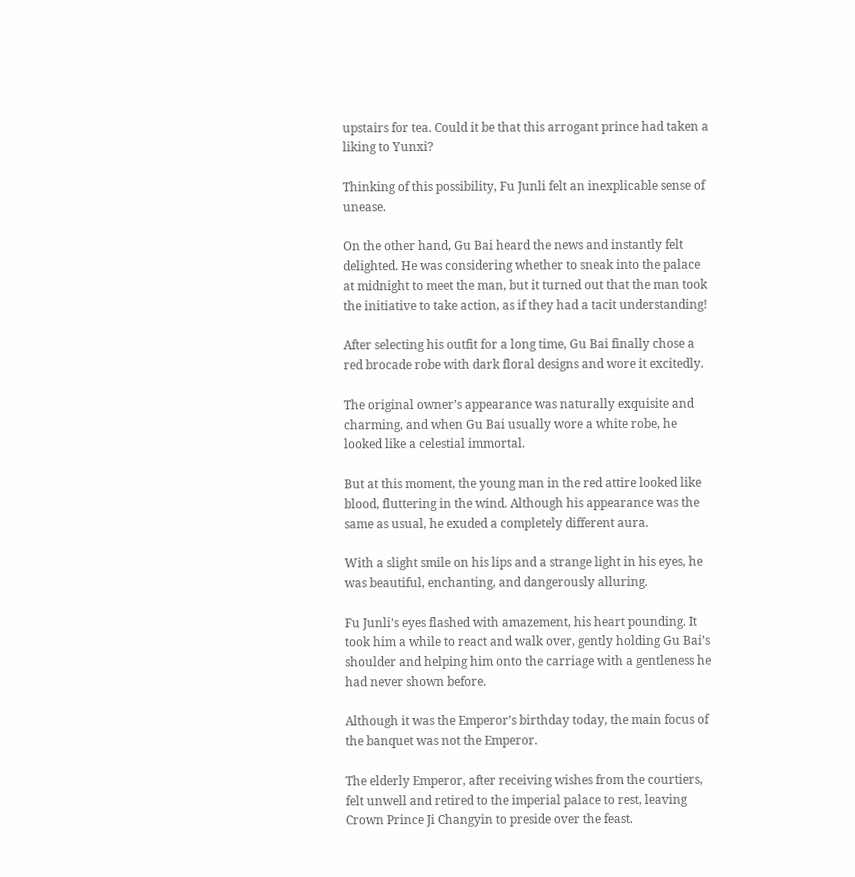upstairs for tea. Could it be that this arrogant prince had taken a liking to Yunxi?

Thinking of this possibility, Fu Junli felt an inexplicable sense of unease.

On the other hand, Gu Bai heard the news and instantly felt delighted. He was considering whether to sneak into the palace at midnight to meet the man, but it turned out that the man took the initiative to take action, as if they had a tacit understanding!

After selecting his outfit for a long time, Gu Bai finally chose a red brocade robe with dark floral designs and wore it excitedly.

The original owner’s appearance was naturally exquisite and charming, and when Gu Bai usually wore a white robe, he looked like a celestial immortal.

But at this moment, the young man in the red attire looked like blood, fluttering in the wind. Although his appearance was the same as usual, he exuded a completely different aura.

With a slight smile on his lips and a strange light in his eyes, he was beautiful, enchanting, and dangerously alluring.

Fu Junli’s eyes flashed with amazement, his heart pounding. It took him a while to react and walk over, gently holding Gu Bai’s shoulder and helping him onto the carriage with a gentleness he had never shown before.

Although it was the Emperor’s birthday today, the main focus of the banquet was not the Emperor.

The elderly Emperor, after receiving wishes from the courtiers, felt unwell and retired to the imperial palace to rest, leaving Crown Prince Ji Changyin to preside over the feast.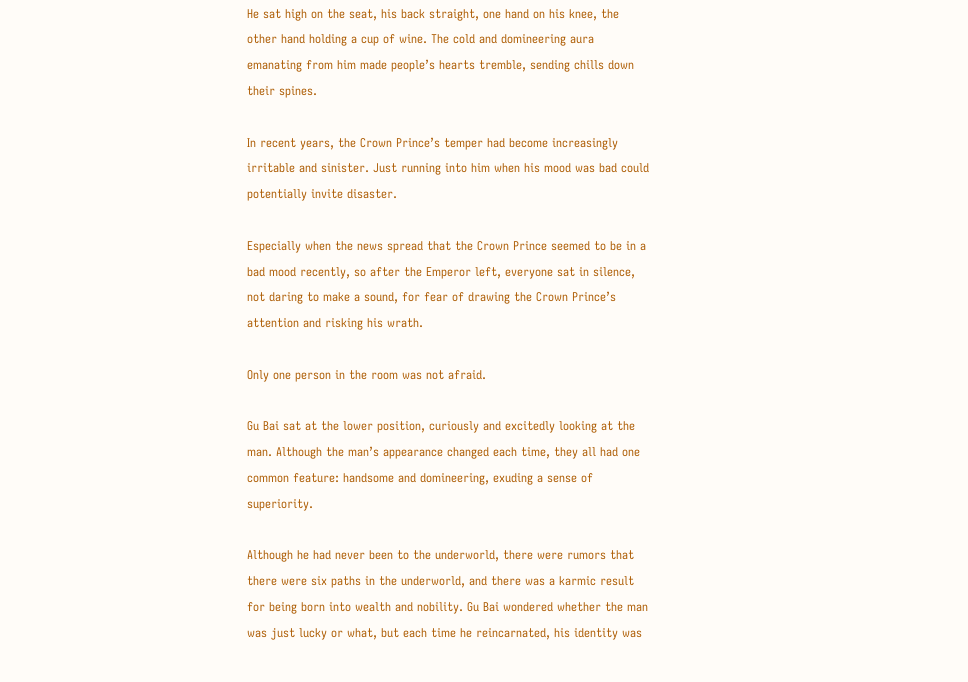He sat high on the seat, his back straight, one hand on his knee, the other hand holding a cup of wine. The cold and domineering aura emanating from him made people’s hearts tremble, sending chills down their spines.

In recent years, the Crown Prince’s temper had become increasingly irritable and sinister. Just running into him when his mood was bad could potentially invite disaster.

Especially when the news spread that the Crown Prince seemed to be in a bad mood recently, so after the Emperor left, everyone sat in silence, not daring to make a sound, for fear of drawing the Crown Prince’s attention and risking his wrath.

Only one person in the room was not afraid.

Gu Bai sat at the lower position, curiously and excitedly looking at the man. Although the man’s appearance changed each time, they all had one common feature: handsome and domineering, exuding a sense of superiority.

Although he had never been to the underworld, there were rumors that there were six paths in the underworld, and there was a karmic result for being born into wealth and nobility. Gu Bai wondered whether the man was just lucky or what, but each time he reincarnated, his identity was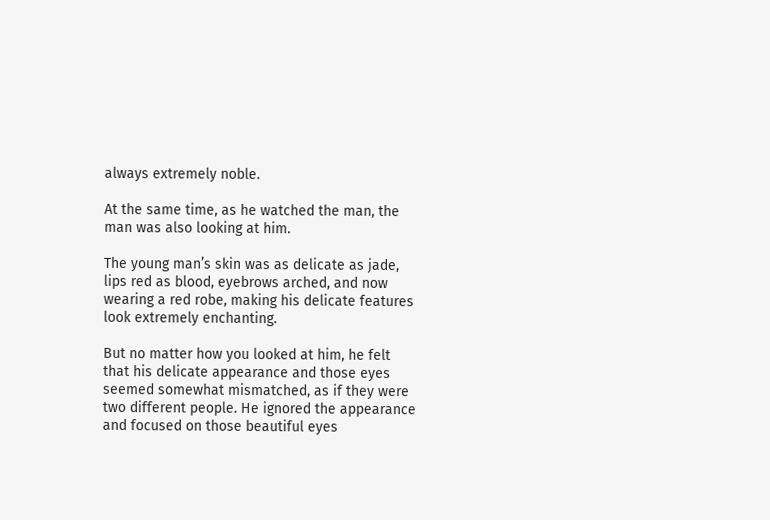always extremely noble.

At the same time, as he watched the man, the man was also looking at him.

The young man’s skin was as delicate as jade, lips red as blood, eyebrows arched, and now wearing a red robe, making his delicate features look extremely enchanting.

But no matter how you looked at him, he felt that his delicate appearance and those eyes seemed somewhat mismatched, as if they were two different people. He ignored the appearance and focused on those beautiful eyes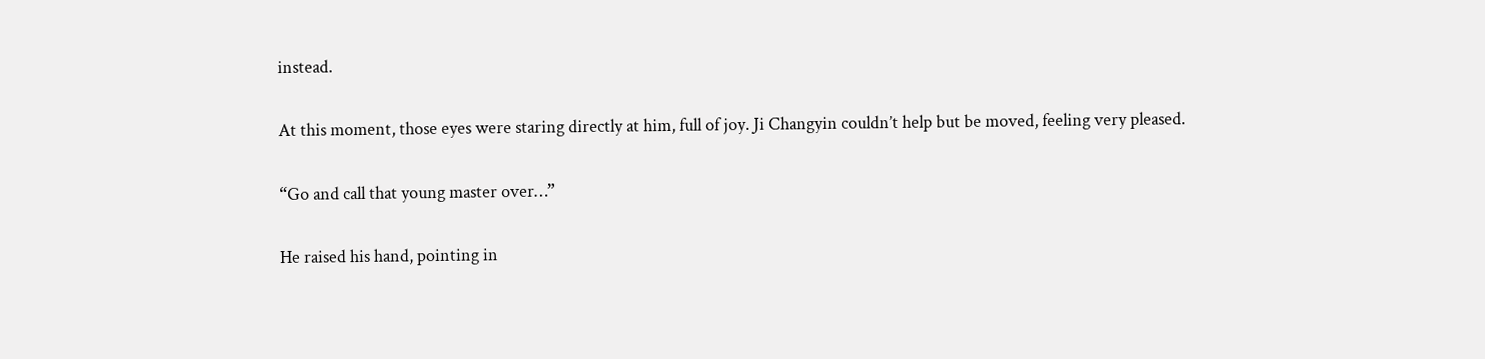instead.

At this moment, those eyes were staring directly at him, full of joy. Ji Changyin couldn’t help but be moved, feeling very pleased.

“Go and call that young master over…”

He raised his hand, pointing in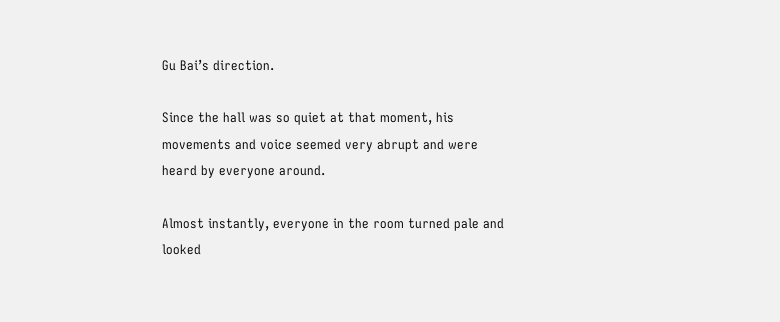Gu Bai’s direction.

Since the hall was so quiet at that moment, his movements and voice seemed very abrupt and were heard by everyone around.

Almost instantly, everyone in the room turned pale and looked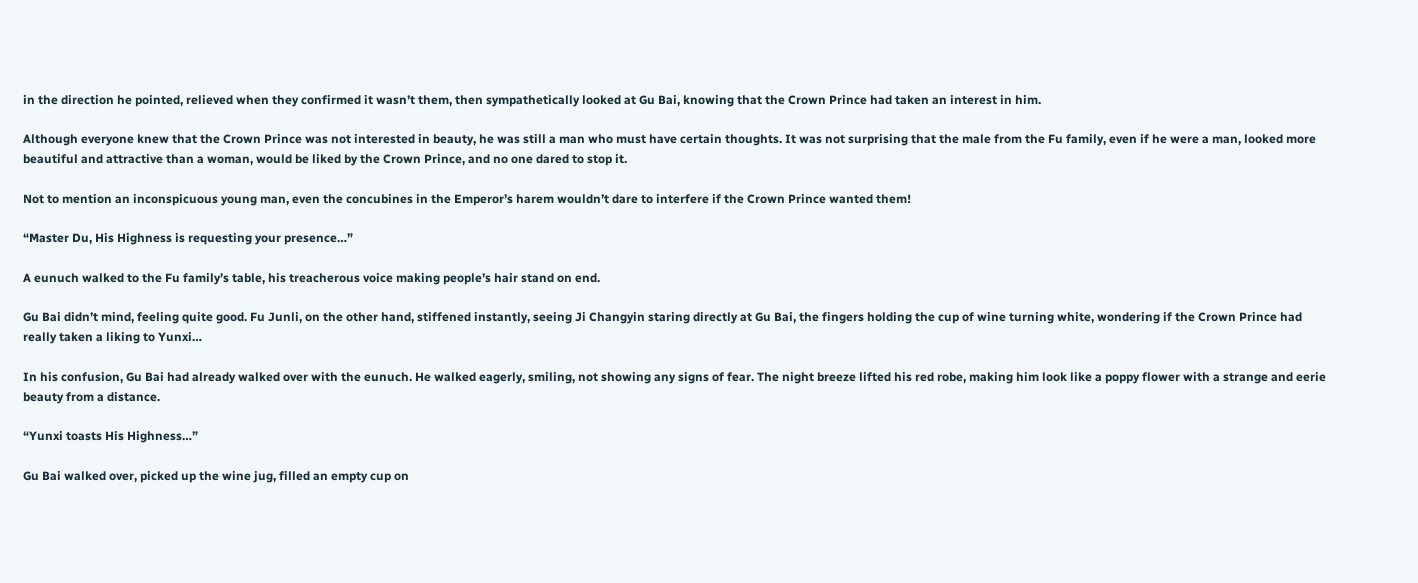in the direction he pointed, relieved when they confirmed it wasn’t them, then sympathetically looked at Gu Bai, knowing that the Crown Prince had taken an interest in him.

Although everyone knew that the Crown Prince was not interested in beauty, he was still a man who must have certain thoughts. It was not surprising that the male from the Fu family, even if he were a man, looked more beautiful and attractive than a woman, would be liked by the Crown Prince, and no one dared to stop it.

Not to mention an inconspicuous young man, even the concubines in the Emperor’s harem wouldn’t dare to interfere if the Crown Prince wanted them!

“Master Du, His Highness is requesting your presence…”

A eunuch walked to the Fu family’s table, his treacherous voice making people’s hair stand on end.

Gu Bai didn’t mind, feeling quite good. Fu Junli, on the other hand, stiffened instantly, seeing Ji Changyin staring directly at Gu Bai, the fingers holding the cup of wine turning white, wondering if the Crown Prince had really taken a liking to Yunxi…

In his confusion, Gu Bai had already walked over with the eunuch. He walked eagerly, smiling, not showing any signs of fear. The night breeze lifted his red robe, making him look like a poppy flower with a strange and eerie beauty from a distance.

“Yunxi toasts His Highness…”

Gu Bai walked over, picked up the wine jug, filled an empty cup on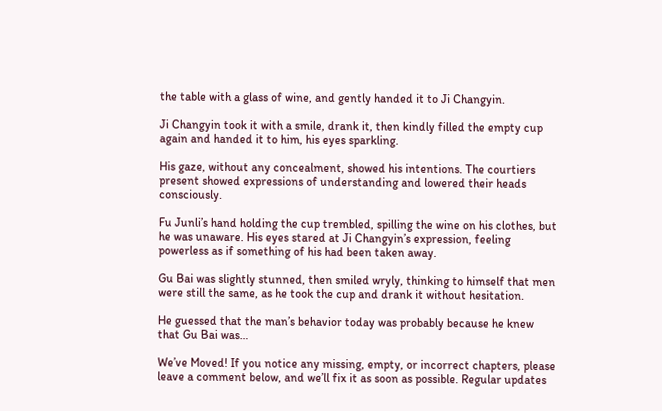the table with a glass of wine, and gently handed it to Ji Changyin.

Ji Changyin took it with a smile, drank it, then kindly filled the empty cup again and handed it to him, his eyes sparkling.

His gaze, without any concealment, showed his intentions. The courtiers present showed expressions of understanding and lowered their heads consciously.

Fu Junli’s hand holding the cup trembled, spilling the wine on his clothes, but he was unaware. His eyes stared at Ji Changyin’s expression, feeling powerless as if something of his had been taken away.

Gu Bai was slightly stunned, then smiled wryly, thinking to himself that men were still the same, as he took the cup and drank it without hesitation.

He guessed that the man’s behavior today was probably because he knew that Gu Bai was…

We’ve Moved! If you notice any missing, empty, or incorrect chapters, please leave a comment below, and we’ll fix it as soon as possible. Regular updates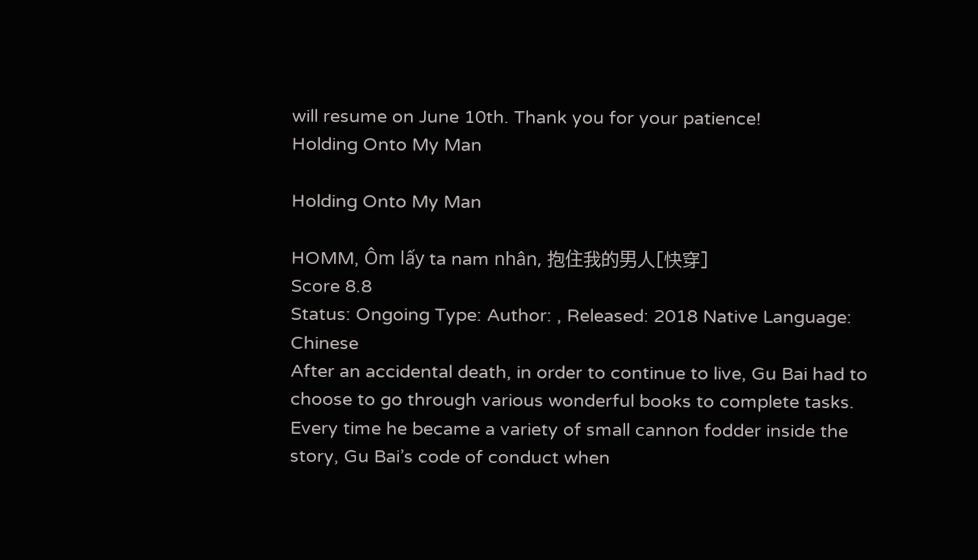will resume on June 10th. Thank you for your patience!
Holding Onto My Man

Holding Onto My Man

HOMM, Ôm lấy ta nam nhân, 抱住我的男人[快穿]
Score 8.8
Status: Ongoing Type: Author: , Released: 2018 Native Language: Chinese
After an accidental death, in order to continue to live, Gu Bai had to choose to go through various wonderful books to complete tasks. Every time he became a variety of small cannon fodder inside the story, Gu Bai’s code of conduct when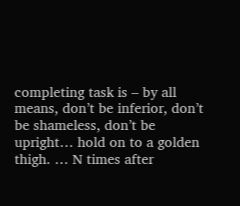completing task is – by all means, don’t be inferior, don’t be shameless, don’t be upright… hold on to a golden thigh. … N times after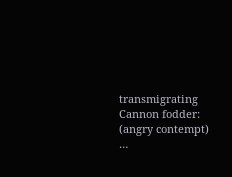transmigrating Cannon fodder: (angry contempt) …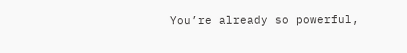You’re already so powerful,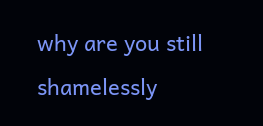why are you still shamelessly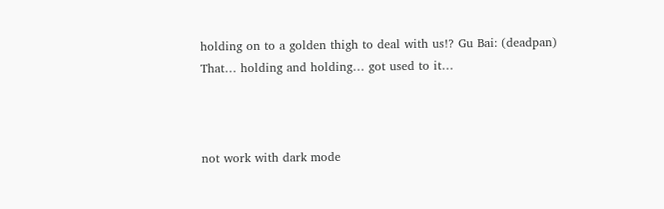holding on to a golden thigh to deal with us!? Gu Bai: (deadpan) That… holding and holding… got used to it…



not work with dark mode